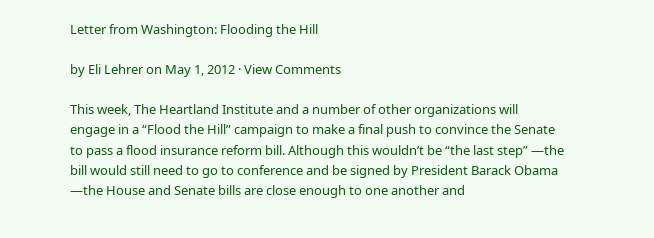Letter from Washington: Flooding the Hill

by Eli Lehrer on May 1, 2012 · View Comments

This week, The Heartland Institute and a number of other organizations will engage in a “Flood the Hill” campaign to make a final push to convince the Senate to pass a flood insurance reform bill. Although this wouldn’t be “the last step” —the bill would still need to go to conference and be signed by President Barack Obama —the House and Senate bills are close enough to one another and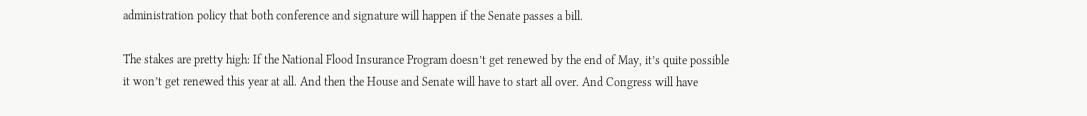administration policy that both conference and signature will happen if the Senate passes a bill.

The stakes are pretty high: If the National Flood Insurance Program doesn’t get renewed by the end of May, it’s quite possible it won’t get renewed this year at all. And then the House and Senate will have to start all over. And Congress will have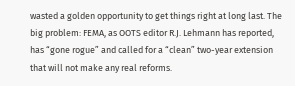wasted a golden opportunity to get things right at long last. The big problem: FEMA, as OOTS editor R.J. Lehmann has reported, has “gone rogue” and called for a “clean” two-year extension that will not make any real reforms.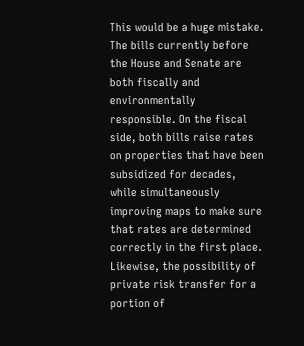This would be a huge mistake. The bills currently before the House and Senate are both fiscally and environmentally responsible. On the fiscal side, both bills raise rates on properties that have been subsidized for decades, while simultaneously improving maps to make sure that rates are determined correctly in the first place. Likewise, the possibility of private risk transfer for a portion of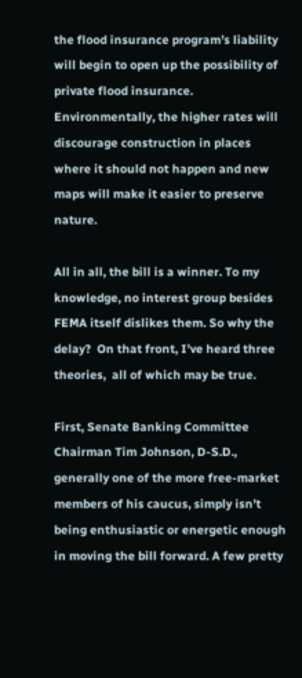the flood insurance program’s liability will begin to open up the possibility of private flood insurance. Environmentally, the higher rates will discourage construction in places where it should not happen and new maps will make it easier to preserve nature.

All in all, the bill is a winner. To my knowledge, no interest group besides FEMA itself dislikes them. So why the delay?  On that front, I’ve heard three theories,  all of which may be true.

First, Senate Banking Committee Chairman Tim Johnson, D-S.D., generally one of the more free-market members of his caucus, simply isn’t being enthusiastic or energetic enough in moving the bill forward. A few pretty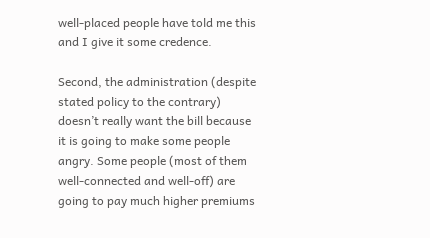well-placed people have told me this and I give it some credence.

Second, the administration (despite stated policy to the contrary) doesn’t really want the bill because it is going to make some people angry. Some people (most of them well-connected and well-off) are going to pay much higher premiums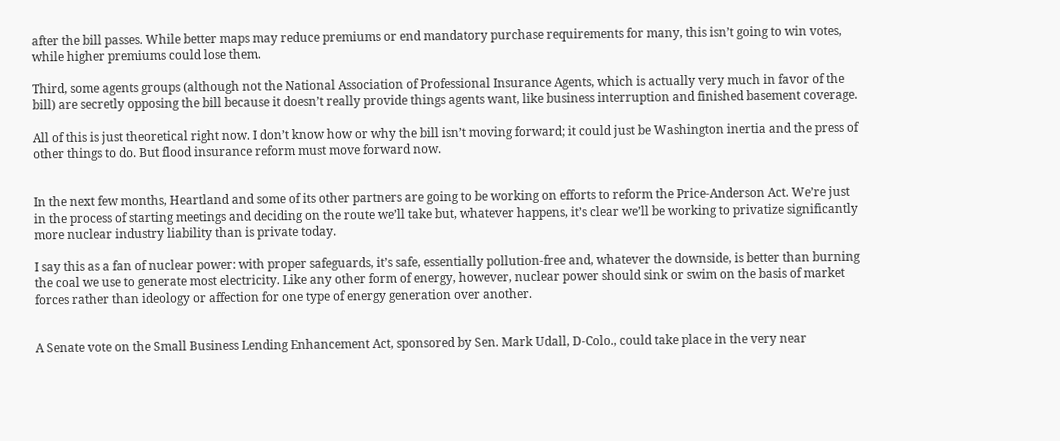after the bill passes. While better maps may reduce premiums or end mandatory purchase requirements for many, this isn’t going to win votes, while higher premiums could lose them.

Third, some agents groups (although not the National Association of Professional Insurance Agents, which is actually very much in favor of the bill) are secretly opposing the bill because it doesn’t really provide things agents want, like business interruption and finished basement coverage.

All of this is just theoretical right now. I don’t know how or why the bill isn’t moving forward; it could just be Washington inertia and the press of other things to do. But flood insurance reform must move forward now.


In the next few months, Heartland and some of its other partners are going to be working on efforts to reform the Price-Anderson Act. We’re just in the process of starting meetings and deciding on the route we’ll take but, whatever happens, it’s clear we’ll be working to privatize significantly more nuclear industry liability than is private today.

I say this as a fan of nuclear power: with proper safeguards, it’s safe, essentially pollution-free and, whatever the downside, is better than burning the coal we use to generate most electricity. Like any other form of energy, however, nuclear power should sink or swim on the basis of market forces rather than ideology or affection for one type of energy generation over another.


A Senate vote on the Small Business Lending Enhancement Act, sponsored by Sen. Mark Udall, D-Colo., could take place in the very near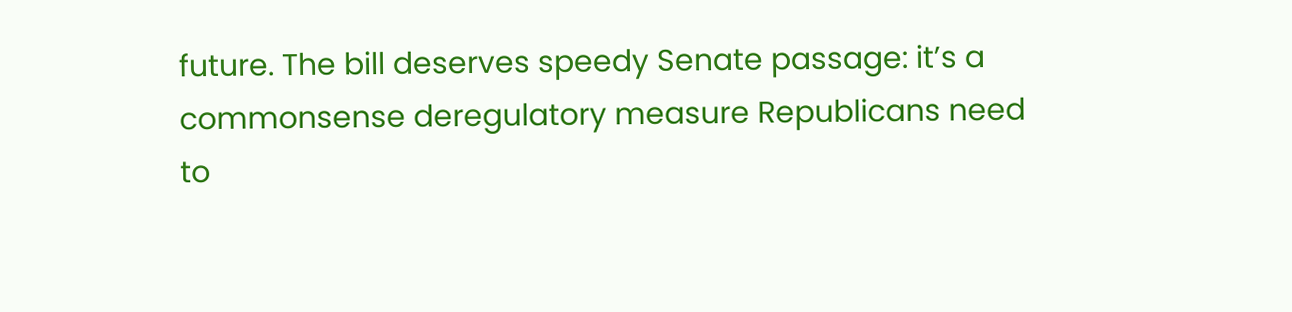future. The bill deserves speedy Senate passage: it’s a commonsense deregulatory measure Republicans need to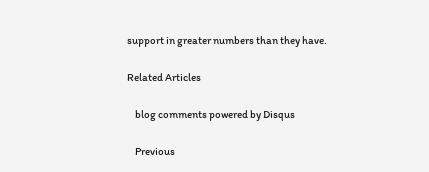support in greater numbers than they have.

Related Articles

    blog comments powered by Disqus

    Previous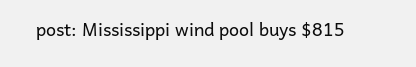post: Mississippi wind pool buys $815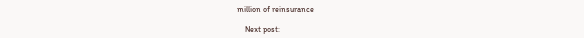million of reinsurance

    Next post: